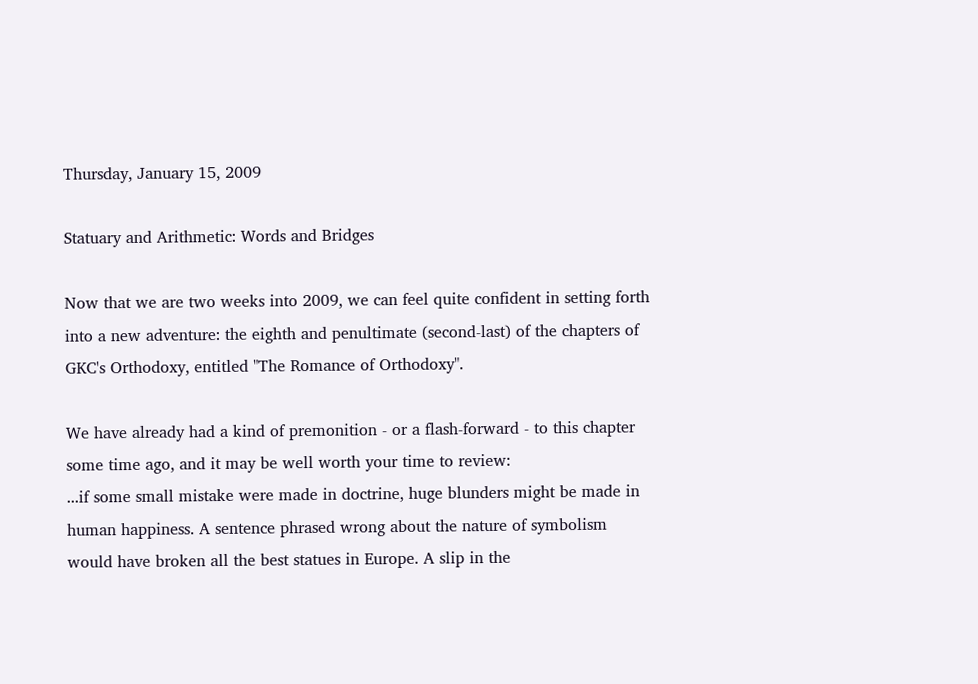Thursday, January 15, 2009

Statuary and Arithmetic: Words and Bridges

Now that we are two weeks into 2009, we can feel quite confident in setting forth into a new adventure: the eighth and penultimate (second-last) of the chapters of GKC's Orthodoxy, entitled "The Romance of Orthodoxy".

We have already had a kind of premonition - or a flash-forward - to this chapter some time ago, and it may be well worth your time to review:
...if some small mistake were made in doctrine, huge blunders might be made in human happiness. A sentence phrased wrong about the nature of symbolism would have broken all the best statues in Europe. A slip in the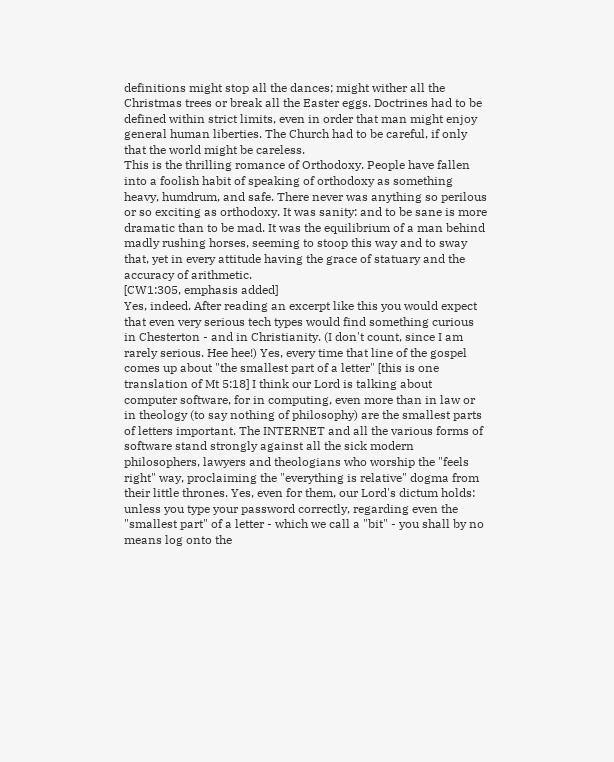definitions might stop all the dances; might wither all the Christmas trees or break all the Easter eggs. Doctrines had to be defined within strict limits, even in order that man might enjoy general human liberties. The Church had to be careful, if only that the world might be careless.
This is the thrilling romance of Orthodoxy. People have fallen into a foolish habit of speaking of orthodoxy as something heavy, humdrum, and safe. There never was anything so perilous or so exciting as orthodoxy. It was sanity: and to be sane is more dramatic than to be mad. It was the equilibrium of a man behind madly rushing horses, seeming to stoop this way and to sway that, yet in every attitude having the grace of statuary and the accuracy of arithmetic.
[CW1:305, emphasis added]
Yes, indeed. After reading an excerpt like this you would expect that even very serious tech types would find something curious in Chesterton - and in Christianity. (I don't count, since I am rarely serious. Hee hee!) Yes, every time that line of the gospel comes up about "the smallest part of a letter" [this is one translation of Mt 5:18] I think our Lord is talking about computer software, for in computing, even more than in law or in theology (to say nothing of philosophy) are the smallest parts of letters important. The INTERNET and all the various forms of software stand strongly against all the sick modern philosophers, lawyers and theologians who worship the "feels right" way, proclaiming the "everything is relative" dogma from their little thrones. Yes, even for them, our Lord's dictum holds: unless you type your password correctly, regarding even the "smallest part" of a letter - which we call a "bit" - you shall by no means log onto the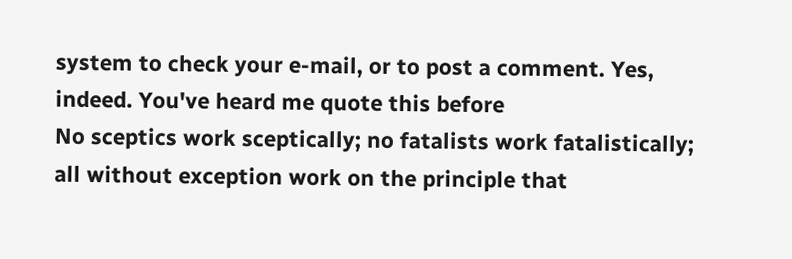system to check your e-mail, or to post a comment. Yes, indeed. You've heard me quote this before
No sceptics work sceptically; no fatalists work fatalistically; all without exception work on the principle that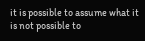it is possible to assume what it is not possible to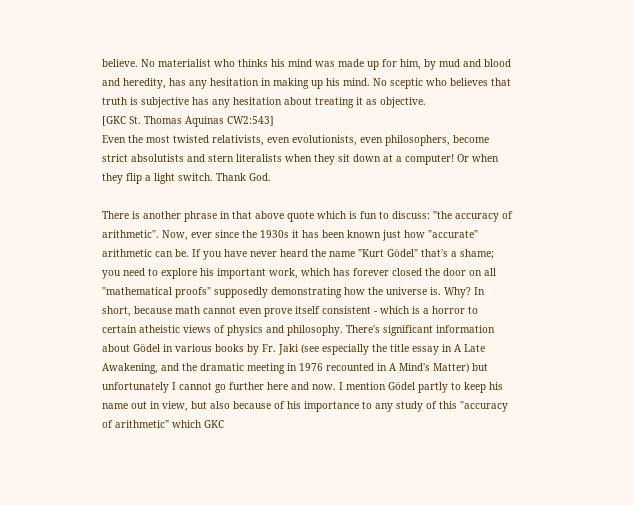believe. No materialist who thinks his mind was made up for him, by mud and blood and heredity, has any hesitation in making up his mind. No sceptic who believes that truth is subjective has any hesitation about treating it as objective.
[GKC St. Thomas Aquinas CW2:543]
Even the most twisted relativists, even evolutionists, even philosophers, become strict absolutists and stern literalists when they sit down at a computer! Or when they flip a light switch. Thank God.

There is another phrase in that above quote which is fun to discuss: "the accuracy of arithmetic". Now, ever since the 1930s it has been known just how "accurate" arithmetic can be. If you have never heard the name "Kurt Gödel" that's a shame; you need to explore his important work, which has forever closed the door on all "mathematical proofs" supposedly demonstrating how the universe is. Why? In short, because math cannot even prove itself consistent - which is a horror to certain atheistic views of physics and philosophy. There's significant information about Gödel in various books by Fr. Jaki (see especially the title essay in A Late Awakening, and the dramatic meeting in 1976 recounted in A Mind's Matter) but unfortunately I cannot go further here and now. I mention Gödel partly to keep his name out in view, but also because of his importance to any study of this "accuracy of arithmetic" which GKC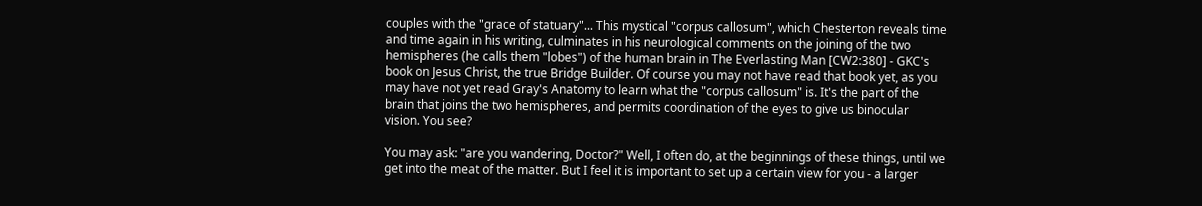couples with the "grace of statuary"... This mystical "corpus callosum", which Chesterton reveals time and time again in his writing, culminates in his neurological comments on the joining of the two hemispheres (he calls them "lobes") of the human brain in The Everlasting Man [CW2:380] - GKC's book on Jesus Christ, the true Bridge Builder. Of course you may not have read that book yet, as you may have not yet read Gray's Anatomy to learn what the "corpus callosum" is. It's the part of the brain that joins the two hemispheres, and permits coordination of the eyes to give us binocular vision. You see?

You may ask: "are you wandering, Doctor?" Well, I often do, at the beginnings of these things, until we get into the meat of the matter. But I feel it is important to set up a certain view for you - a larger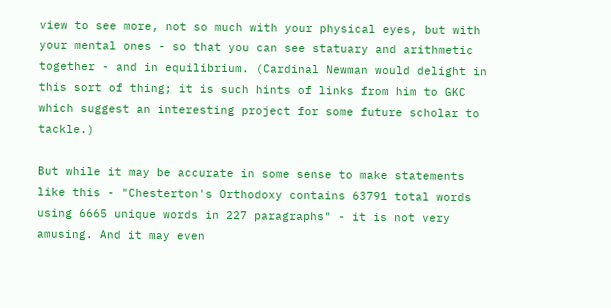view to see more, not so much with your physical eyes, but with your mental ones - so that you can see statuary and arithmetic together - and in equilibrium. (Cardinal Newman would delight in this sort of thing; it is such hints of links from him to GKC which suggest an interesting project for some future scholar to tackle.)

But while it may be accurate in some sense to make statements like this - "Chesterton's Orthodoxy contains 63791 total words using 6665 unique words in 227 paragraphs" - it is not very amusing. And it may even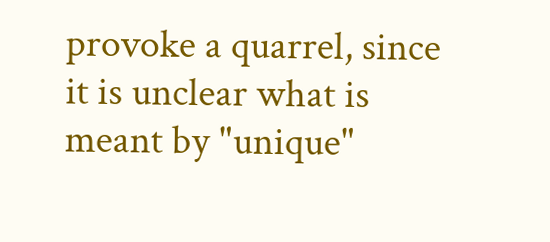provoke a quarrel, since it is unclear what is meant by "unique"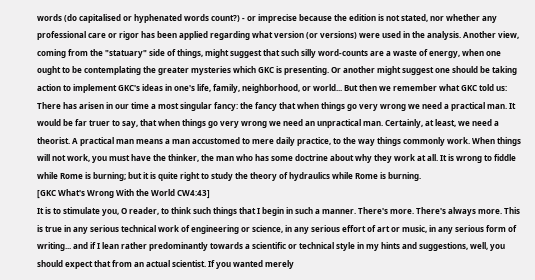words (do capitalised or hyphenated words count?) - or imprecise because the edition is not stated, nor whether any professional care or rigor has been applied regarding what version (or versions) were used in the analysis. Another view, coming from the "statuary" side of things, might suggest that such silly word-counts are a waste of energy, when one ought to be contemplating the greater mysteries which GKC is presenting. Or another might suggest one should be taking action to implement GKC's ideas in one's life, family, neighborhood, or world... But then we remember what GKC told us:
There has arisen in our time a most singular fancy: the fancy that when things go very wrong we need a practical man. It would be far truer to say, that when things go very wrong we need an unpractical man. Certainly, at least, we need a theorist. A practical man means a man accustomed to mere daily practice, to the way things commonly work. When things will not work, you must have the thinker, the man who has some doctrine about why they work at all. It is wrong to fiddle while Rome is burning; but it is quite right to study the theory of hydraulics while Rome is burning.
[GKC What's Wrong With the World CW4:43]
It is to stimulate you, O reader, to think such things that I begin in such a manner. There's more. There's always more. This is true in any serious technical work of engineering or science, in any serious effort of art or music, in any serious form of writing... and if I lean rather predominantly towards a scientific or technical style in my hints and suggestions, well, you should expect that from an actual scientist. If you wanted merely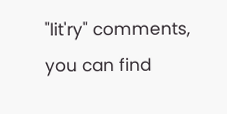"lit'ry" comments, you can find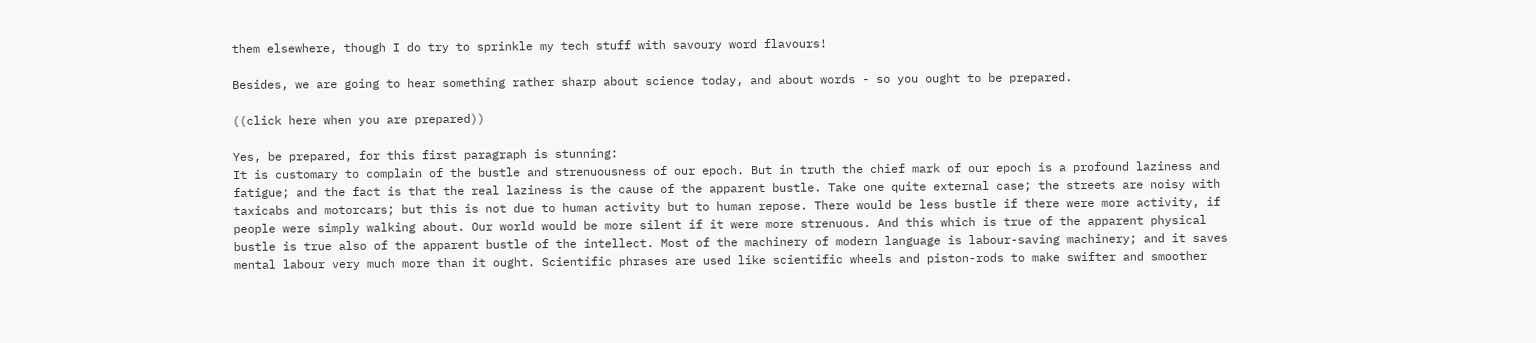them elsewhere, though I do try to sprinkle my tech stuff with savoury word flavours!

Besides, we are going to hear something rather sharp about science today, and about words - so you ought to be prepared.

((click here when you are prepared))

Yes, be prepared, for this first paragraph is stunning:
It is customary to complain of the bustle and strenuousness of our epoch. But in truth the chief mark of our epoch is a profound laziness and fatigue; and the fact is that the real laziness is the cause of the apparent bustle. Take one quite external case; the streets are noisy with taxicabs and motorcars; but this is not due to human activity but to human repose. There would be less bustle if there were more activity, if people were simply walking about. Our world would be more silent if it were more strenuous. And this which is true of the apparent physical bustle is true also of the apparent bustle of the intellect. Most of the machinery of modern language is labour-saving machinery; and it saves mental labour very much more than it ought. Scientific phrases are used like scientific wheels and piston-rods to make swifter and smoother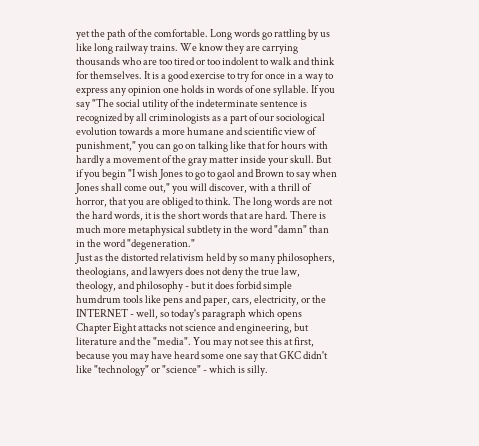yet the path of the comfortable. Long words go rattling by us like long railway trains. We know they are carrying thousands who are too tired or too indolent to walk and think for themselves. It is a good exercise to try for once in a way to express any opinion one holds in words of one syllable. If you say "The social utility of the indeterminate sentence is recognized by all criminologists as a part of our sociological evolution towards a more humane and scientific view of punishment," you can go on talking like that for hours with hardly a movement of the gray matter inside your skull. But if you begin "I wish Jones to go to gaol and Brown to say when Jones shall come out," you will discover, with a thrill of horror, that you are obliged to think. The long words are not the hard words, it is the short words that are hard. There is much more metaphysical subtlety in the word "damn" than in the word "degeneration."
Just as the distorted relativism held by so many philosophers, theologians, and lawyers does not deny the true law, theology, and philosophy - but it does forbid simple humdrum tools like pens and paper, cars, electricity, or the INTERNET - well, so today's paragraph which opens Chapter Eight attacks not science and engineering, but literature and the "media". You may not see this at first, because you may have heard some one say that GKC didn't like "technology" or "science" - which is silly.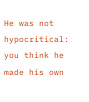He was not hypocritical: you think he made his own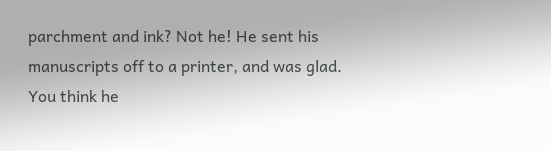parchment and ink? Not he! He sent his manuscripts off to a printer, and was glad. You think he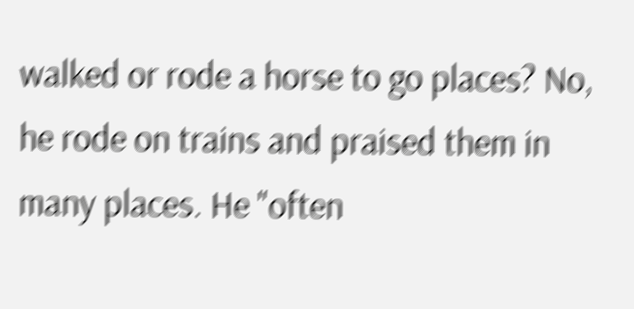walked or rode a horse to go places? No, he rode on trains and praised them in many places. He "often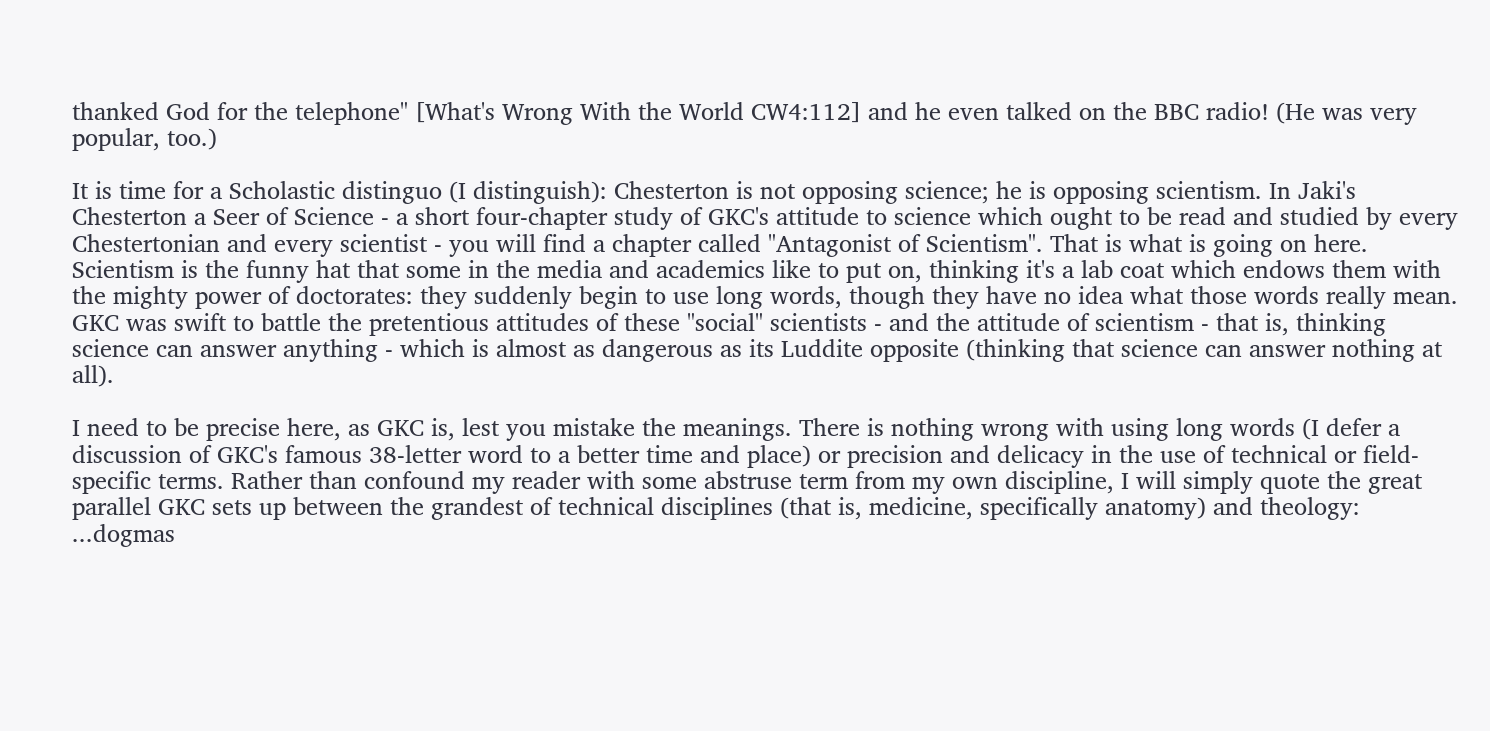thanked God for the telephone" [What's Wrong With the World CW4:112] and he even talked on the BBC radio! (He was very popular, too.)

It is time for a Scholastic distinguo (I distinguish): Chesterton is not opposing science; he is opposing scientism. In Jaki's Chesterton a Seer of Science - a short four-chapter study of GKC's attitude to science which ought to be read and studied by every Chestertonian and every scientist - you will find a chapter called "Antagonist of Scientism". That is what is going on here. Scientism is the funny hat that some in the media and academics like to put on, thinking it's a lab coat which endows them with the mighty power of doctorates: they suddenly begin to use long words, though they have no idea what those words really mean. GKC was swift to battle the pretentious attitudes of these "social" scientists - and the attitude of scientism - that is, thinking science can answer anything - which is almost as dangerous as its Luddite opposite (thinking that science can answer nothing at all).

I need to be precise here, as GKC is, lest you mistake the meanings. There is nothing wrong with using long words (I defer a discussion of GKC's famous 38-letter word to a better time and place) or precision and delicacy in the use of technical or field-specific terms. Rather than confound my reader with some abstruse term from my own discipline, I will simply quote the great parallel GKC sets up between the grandest of technical disciplines (that is, medicine, specifically anatomy) and theology:
...dogmas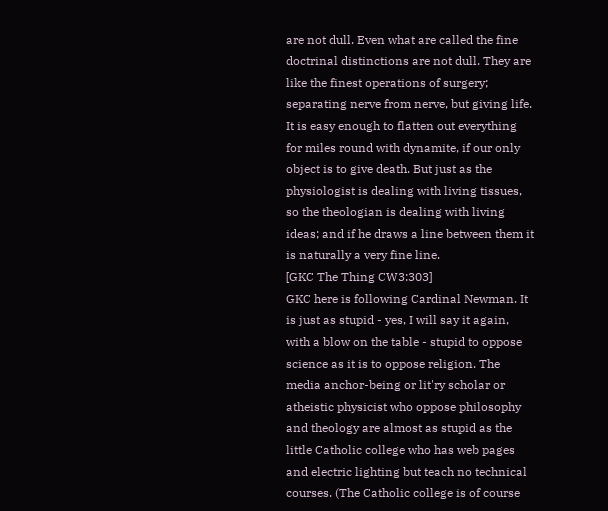are not dull. Even what are called the fine doctrinal distinctions are not dull. They are like the finest operations of surgery; separating nerve from nerve, but giving life. It is easy enough to flatten out everything for miles round with dynamite, if our only object is to give death. But just as the physiologist is dealing with living tissues, so the theologian is dealing with living ideas; and if he draws a line between them it is naturally a very fine line.
[GKC The Thing CW3:303]
GKC here is following Cardinal Newman. It is just as stupid - yes, I will say it again, with a blow on the table - stupid to oppose science as it is to oppose religion. The media anchor-being or lit'ry scholar or atheistic physicist who oppose philosophy and theology are almost as stupid as the little Catholic college who has web pages and electric lighting but teach no technical courses. (The Catholic college is of course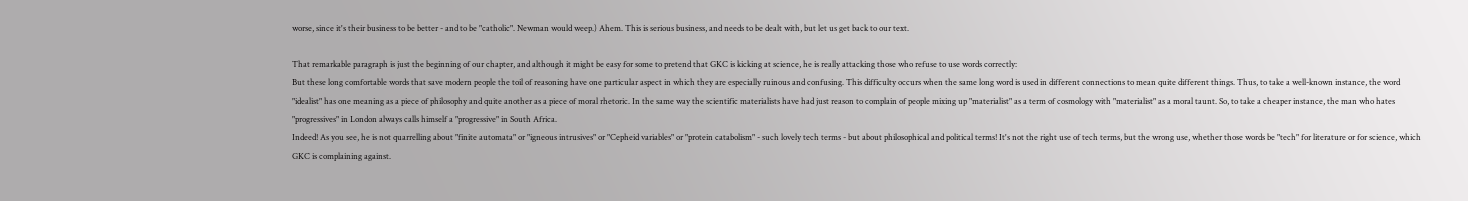worse, since it's their business to be better - and to be "catholic". Newman would weep.) Ahem. This is serious business, and needs to be dealt with, but let us get back to our text.

That remarkable paragraph is just the beginning of our chapter, and although it might be easy for some to pretend that GKC is kicking at science, he is really attacking those who refuse to use words correctly:
But these long comfortable words that save modern people the toil of reasoning have one particular aspect in which they are especially ruinous and confusing. This difficulty occurs when the same long word is used in different connections to mean quite different things. Thus, to take a well-known instance, the word "idealist" has one meaning as a piece of philosophy and quite another as a piece of moral rhetoric. In the same way the scientific materialists have had just reason to complain of people mixing up "materialist" as a term of cosmology with "materialist" as a moral taunt. So, to take a cheaper instance, the man who hates "progressives" in London always calls himself a "progressive" in South Africa.
Indeed! As you see, he is not quarrelling about "finite automata" or "igneous intrusives" or "Cepheid variables" or "protein catabolism" - such lovely tech terms - but about philosophical and political terms! It's not the right use of tech terms, but the wrong use, whether those words be "tech" for literature or for science, which GKC is complaining against.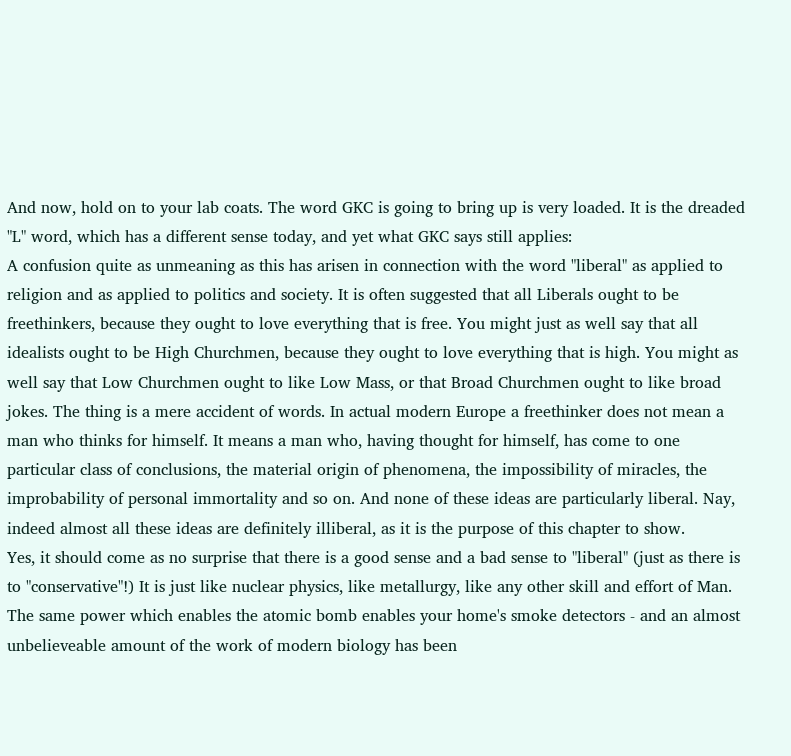And now, hold on to your lab coats. The word GKC is going to bring up is very loaded. It is the dreaded "L" word, which has a different sense today, and yet what GKC says still applies:
A confusion quite as unmeaning as this has arisen in connection with the word "liberal" as applied to religion and as applied to politics and society. It is often suggested that all Liberals ought to be freethinkers, because they ought to love everything that is free. You might just as well say that all idealists ought to be High Churchmen, because they ought to love everything that is high. You might as well say that Low Churchmen ought to like Low Mass, or that Broad Churchmen ought to like broad jokes. The thing is a mere accident of words. In actual modern Europe a freethinker does not mean a man who thinks for himself. It means a man who, having thought for himself, has come to one particular class of conclusions, the material origin of phenomena, the impossibility of miracles, the improbability of personal immortality and so on. And none of these ideas are particularly liberal. Nay, indeed almost all these ideas are definitely illiberal, as it is the purpose of this chapter to show.
Yes, it should come as no surprise that there is a good sense and a bad sense to "liberal" (just as there is to "conservative"!) It is just like nuclear physics, like metallurgy, like any other skill and effort of Man. The same power which enables the atomic bomb enables your home's smoke detectors - and an almost unbelieveable amount of the work of modern biology has been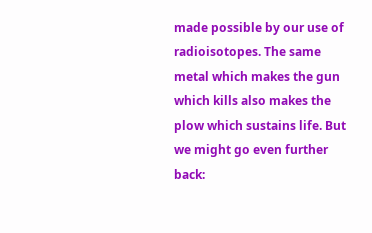made possible by our use of radioisotopes. The same metal which makes the gun which kills also makes the plow which sustains life. But we might go even further back: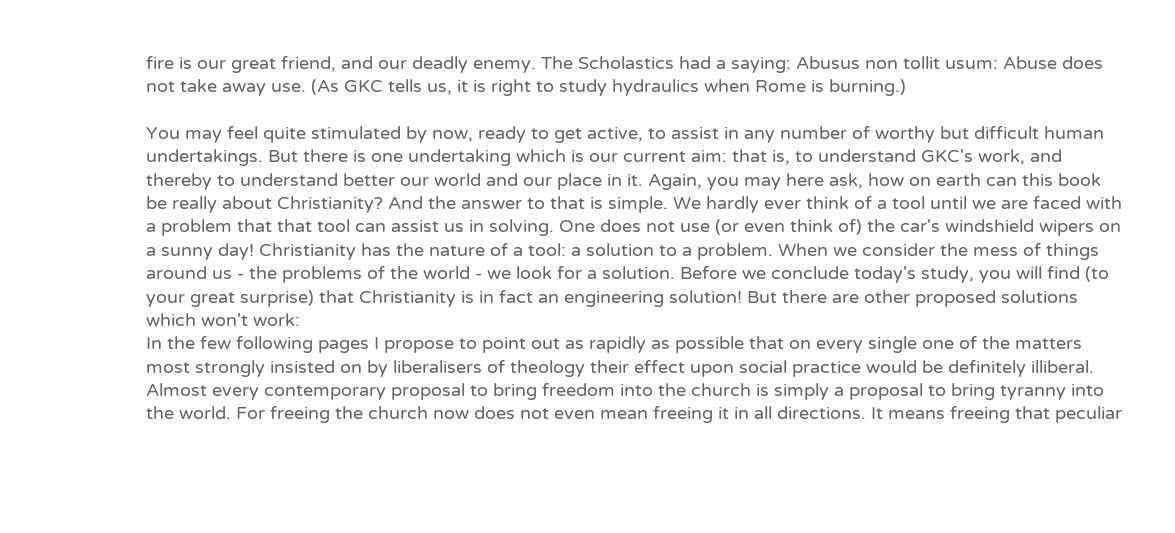fire is our great friend, and our deadly enemy. The Scholastics had a saying: Abusus non tollit usum: Abuse does not take away use. (As GKC tells us, it is right to study hydraulics when Rome is burning.)

You may feel quite stimulated by now, ready to get active, to assist in any number of worthy but difficult human undertakings. But there is one undertaking which is our current aim: that is, to understand GKC's work, and thereby to understand better our world and our place in it. Again, you may here ask, how on earth can this book be really about Christianity? And the answer to that is simple. We hardly ever think of a tool until we are faced with a problem that that tool can assist us in solving. One does not use (or even think of) the car's windshield wipers on a sunny day! Christianity has the nature of a tool: a solution to a problem. When we consider the mess of things around us - the problems of the world - we look for a solution. Before we conclude today's study, you will find (to your great surprise) that Christianity is in fact an engineering solution! But there are other proposed solutions which won't work:
In the few following pages I propose to point out as rapidly as possible that on every single one of the matters most strongly insisted on by liberalisers of theology their effect upon social practice would be definitely illiberal. Almost every contemporary proposal to bring freedom into the church is simply a proposal to bring tyranny into the world. For freeing the church now does not even mean freeing it in all directions. It means freeing that peculiar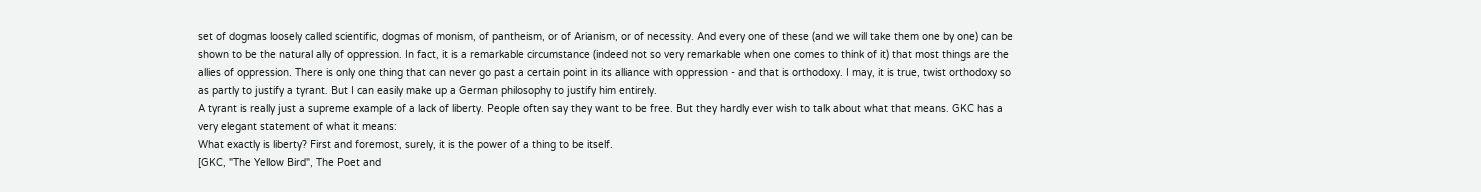set of dogmas loosely called scientific, dogmas of monism, of pantheism, or of Arianism, or of necessity. And every one of these (and we will take them one by one) can be shown to be the natural ally of oppression. In fact, it is a remarkable circumstance (indeed not so very remarkable when one comes to think of it) that most things are the allies of oppression. There is only one thing that can never go past a certain point in its alliance with oppression - and that is orthodoxy. I may, it is true, twist orthodoxy so as partly to justify a tyrant. But I can easily make up a German philosophy to justify him entirely.
A tyrant is really just a supreme example of a lack of liberty. People often say they want to be free. But they hardly ever wish to talk about what that means. GKC has a very elegant statement of what it means:
What exactly is liberty? First and foremost, surely, it is the power of a thing to be itself.
[GKC, "The Yellow Bird", The Poet and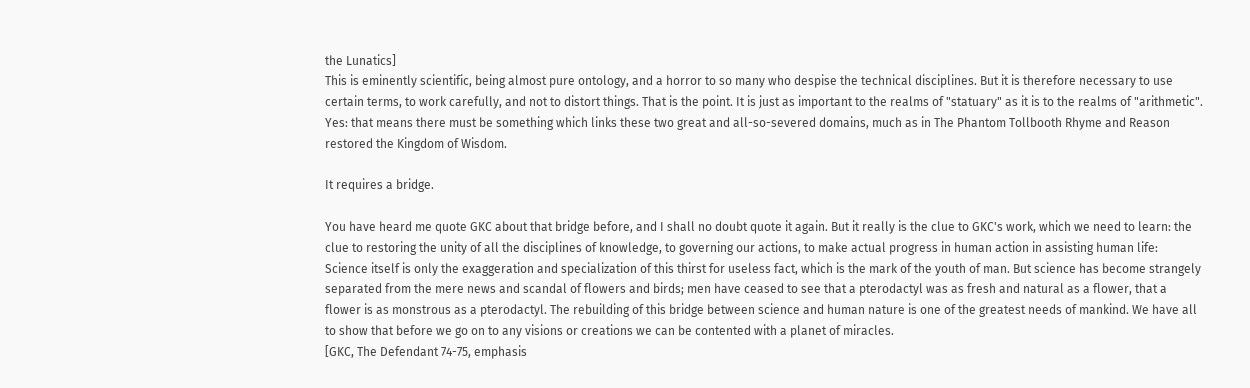the Lunatics]
This is eminently scientific, being almost pure ontology, and a horror to so many who despise the technical disciplines. But it is therefore necessary to use certain terms, to work carefully, and not to distort things. That is the point. It is just as important to the realms of "statuary" as it is to the realms of "arithmetic". Yes: that means there must be something which links these two great and all-so-severed domains, much as in The Phantom Tollbooth Rhyme and Reason restored the Kingdom of Wisdom.

It requires a bridge.

You have heard me quote GKC about that bridge before, and I shall no doubt quote it again. But it really is the clue to GKC's work, which we need to learn: the clue to restoring the unity of all the disciplines of knowledge, to governing our actions, to make actual progress in human action in assisting human life:
Science itself is only the exaggeration and specialization of this thirst for useless fact, which is the mark of the youth of man. But science has become strangely separated from the mere news and scandal of flowers and birds; men have ceased to see that a pterodactyl was as fresh and natural as a flower, that a flower is as monstrous as a pterodactyl. The rebuilding of this bridge between science and human nature is one of the greatest needs of mankind. We have all to show that before we go on to any visions or creations we can be contented with a planet of miracles.
[GKC, The Defendant 74-75, emphasis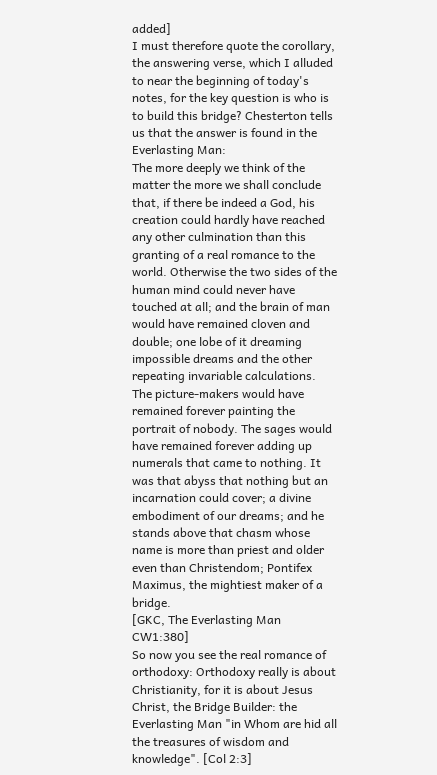added]
I must therefore quote the corollary, the answering verse, which I alluded to near the beginning of today's notes, for the key question is who is to build this bridge? Chesterton tells us that the answer is found in the Everlasting Man:
The more deeply we think of the matter the more we shall conclude that, if there be indeed a God, his creation could hardly have reached any other culmination than this granting of a real romance to the world. Otherwise the two sides of the human mind could never have touched at all; and the brain of man would have remained cloven and double; one lobe of it dreaming impossible dreams and the other repeating invariable calculations. The picture-makers would have remained forever painting the portrait of nobody. The sages would have remained forever adding up numerals that came to nothing. It was that abyss that nothing but an incarnation could cover; a divine embodiment of our dreams; and he stands above that chasm whose name is more than priest and older even than Christendom; Pontifex Maximus, the mightiest maker of a bridge.
[GKC, The Everlasting Man CW1:380]
So now you see the real romance of orthodoxy: Orthodoxy really is about Christianity, for it is about Jesus Christ, the Bridge Builder: the Everlasting Man "in Whom are hid all the treasures of wisdom and knowledge". [Col 2:3]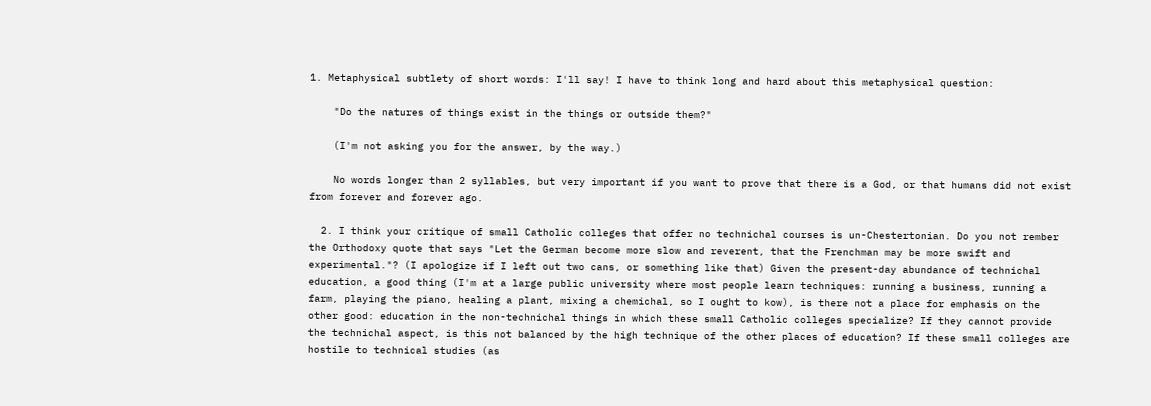1. Metaphysical subtlety of short words: I'll say! I have to think long and hard about this metaphysical question:

    "Do the natures of things exist in the things or outside them?"

    (I'm not asking you for the answer, by the way.)

    No words longer than 2 syllables, but very important if you want to prove that there is a God, or that humans did not exist from forever and forever ago.

  2. I think your critique of small Catholic colleges that offer no technichal courses is un-Chestertonian. Do you not rember the Orthodoxy quote that says "Let the German become more slow and reverent, that the Frenchman may be more swift and experimental."? (I apologize if I left out two cans, or something like that) Given the present-day abundance of technichal education, a good thing (I'm at a large public university where most people learn techniques: running a business, running a farm, playing the piano, healing a plant, mixing a chemichal, so I ought to kow), is there not a place for emphasis on the other good: education in the non-technichal things in which these small Catholic colleges specialize? If they cannot provide the technichal aspect, is this not balanced by the high technique of the other places of education? If these small colleges are hostile to technical studies (as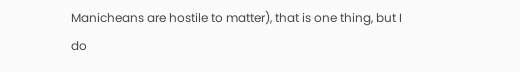Manicheans are hostile to matter), that is one thing, but I do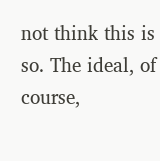not think this is so. The ideal, of course,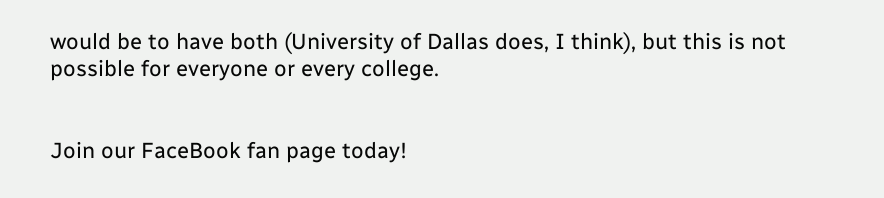would be to have both (University of Dallas does, I think), but this is not possible for everyone or every college.


Join our FaceBook fan page today!